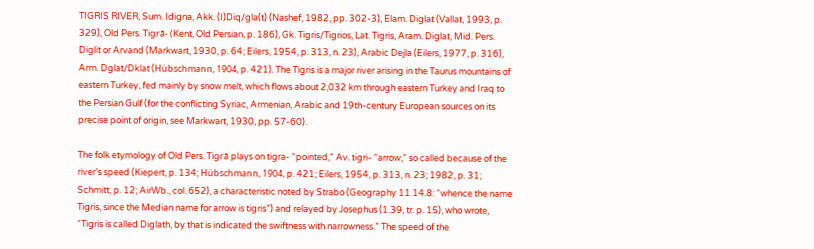TIGRIS RIVER, Sum. Idigna, Akk. (I)Diq/gla(t) (Nashef, 1982, pp. 302-3), Elam. Diglat (Vallat, 1993, p. 329), Old Pers. Tigrā- (Kent, Old Persian, p. 186), Gk. Tigris/Tigrios, Lat. Tigris, Aram. Diglat, Mid. Pers. Diglit or Arvand (Markwart, 1930, p. 64; Eilers, 1954, p. 313, n. 23), Arabic Dejla (Eilers, 1977, p. 316), Arm. Dglat/Dklat (Hübschmann, 1904, p. 421). The Tigris is a major river arising in the Taurus mountains of eastern Turkey, fed mainly by snow melt, which flows about 2,032 km through eastern Turkey and Iraq to the Persian Gulf (for the conflicting Syriac, Armenian, Arabic and 19th-century European sources on its precise point of origin, see Markwart, 1930, pp. 57-60).

The folk etymology of Old Pers. Tigrā plays on tigra- “pointed,” Av. tigri- “arrow,” so called because of the river’s speed (Kiepert, p. 134; Hübschmann, 1904, p. 421; Eilers, 1954, p. 313, n. 23; 1982, p. 31; Schmitt, p. 12; AirWb., col. 652), a characteristic noted by Strabo (Geography 11.14.8: “whence the name Tigris, since the Median name for arrow is tigris”) and relayed by Josephus (1.39, tr. p. 15), who wrote, “Tigris is called Diglath, by that is indicated the swiftness with narrowness.” The speed of the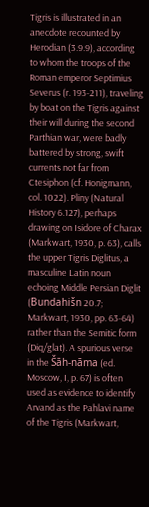Tigris is illustrated in an anecdote recounted by Herodian (3.9.9), according to whom the troops of the Roman emperor Septimius Severus (r. 193-211), traveling by boat on the Tigris against their will during the second Parthian war, were badly battered by strong, swift currents not far from Ctesiphon (cf. Honigmann, col. 1022). Pliny (Natural History 6.127), perhaps drawing on Isidore of Charax (Markwart, 1930, p. 63), calls the upper Tigris Diglitus, a masculine Latin noun echoing Middle Persian Diglit (Bundahišn 20.7; Markwart, 1930, pp. 63-64) rather than the Semitic form (Diq/glat). A spurious verse in the Šāh-nāma (ed. Moscow, I, p. 67) is often used as evidence to identify Arvand as the Pahlavi name of the Tigris (Markwart,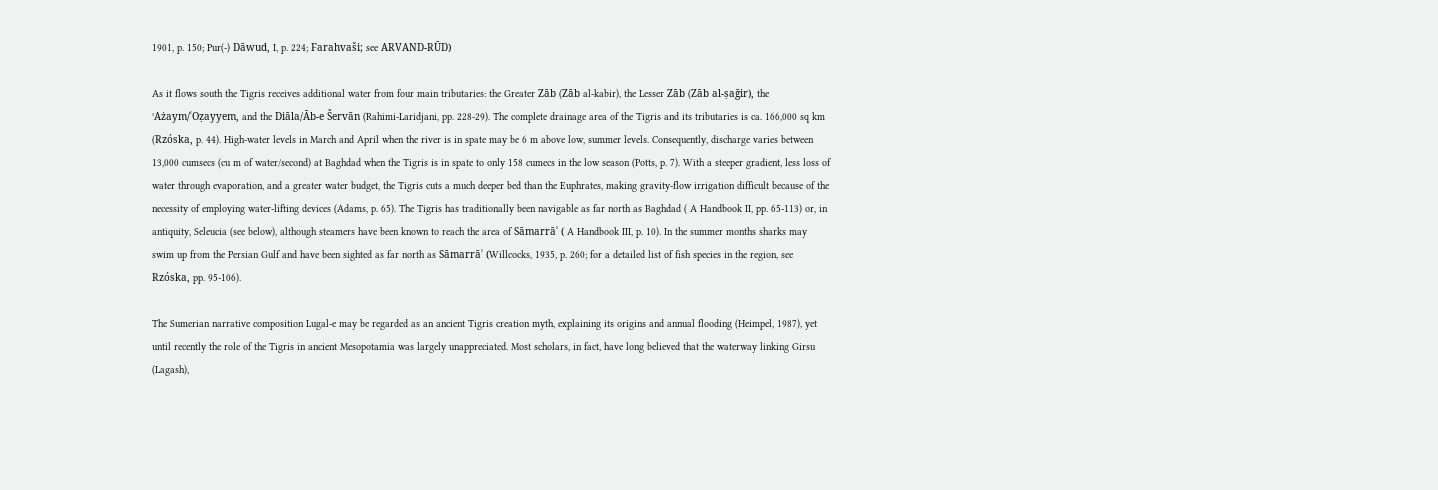1901, p. 150; Pur(-) Dāwud, I, p. 224; Farahvaši; see ARVAND-RŪD)

As it flows south the Tigris receives additional water from four main tributaries: the Greater Zāb (Zāb al-kabir), the Lesser Zāb (Zāb al-ṣaḡir), the ʿAżaym/ʿOẓayyem, and the Diāla/Āb-e Šervān (Rahimi-Laridjani, pp. 228-29). The complete drainage area of the Tigris and its tributaries is ca. 166,000 sq km (Rzóska, p. 44). High-water levels in March and April when the river is in spate may be 6 m above low, summer levels. Consequently, discharge varies between 13,000 cumsecs (cu m of water/second) at Baghdad when the Tigris is in spate to only 158 cumecs in the low season (Potts, p. 7). With a steeper gradient, less loss of water through evaporation, and a greater water budget, the Tigris cuts a much deeper bed than the Euphrates, making gravity-flow irrigation difficult because of the necessity of employing water-lifting devices (Adams, p. 65). The Tigris has traditionally been navigable as far north as Baghdad ( A Handbook II, pp. 65-113) or, in antiquity, Seleucia (see below), although steamers have been known to reach the area of Sāmarrāʾ ( A Handbook III, p. 10). In the summer months sharks may swim up from the Persian Gulf and have been sighted as far north as Sāmarrāʾ (Willcocks, 1935, p. 260; for a detailed list of fish species in the region, see Rzóska, pp. 95-106).

The Sumerian narrative composition Lugal-e may be regarded as an ancient Tigris creation myth, explaining its origins and annual flooding (Heimpel, 1987), yet until recently the role of the Tigris in ancient Mesopotamia was largely unappreciated. Most scholars, in fact, have long believed that the waterway linking Girsu (Lagash),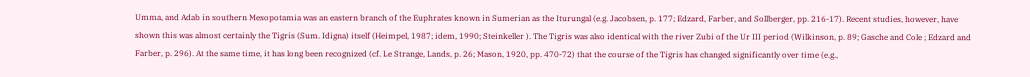Umma, and Adab in southern Mesopotamia was an eastern branch of the Euphrates known in Sumerian as the Iturungal (e.g. Jacobsen, p. 177; Edzard, Farber, and Sollberger, pp. 216-17). Recent studies, however, have shown this was almost certainly the Tigris (Sum. Idigna) itself (Heimpel, 1987; idem, 1990; Steinkeller ). The Tigris was also identical with the river Zubi of the Ur III period (Wilkinson, p. 89; Gasche and Cole ; Edzard and Farber, p. 296). At the same time, it has long been recognized (cf. Le Strange, Lands, p. 26; Mason, 1920, pp. 470-72) that the course of the Tigris has changed significantly over time (e.g.,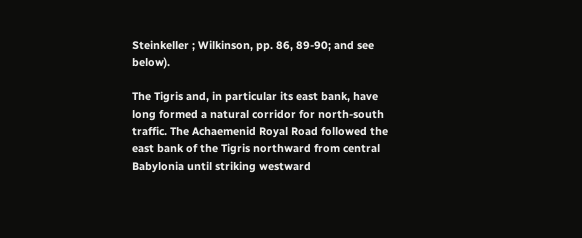Steinkeller ; Wilkinson, pp. 86, 89-90; and see below).

The Tigris and, in particular its east bank, have long formed a natural corridor for north-south traffic. The Achaemenid Royal Road followed the east bank of the Tigris northward from central Babylonia until striking westward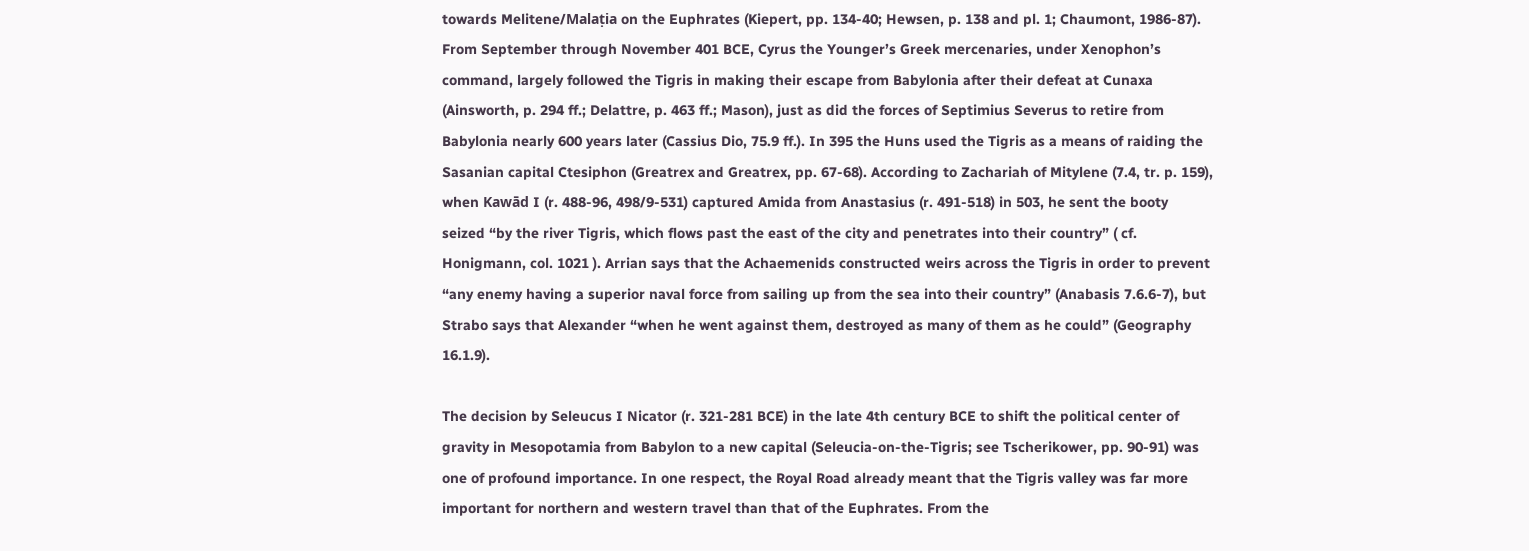towards Melitene/Malaṭia on the Euphrates (Kiepert, pp. 134-40; Hewsen, p. 138 and pl. 1; Chaumont, 1986-87). From September through November 401 BCE, Cyrus the Younger’s Greek mercenaries, under Xenophon’s command, largely followed the Tigris in making their escape from Babylonia after their defeat at Cunaxa (Ainsworth, p. 294 ff.; Delattre, p. 463 ff.; Mason), just as did the forces of Septimius Severus to retire from Babylonia nearly 600 years later (Cassius Dio, 75.9 ff.). In 395 the Huns used the Tigris as a means of raiding the Sasanian capital Ctesiphon (Greatrex and Greatrex, pp. 67-68). According to Zachariah of Mitylene (7.4, tr. p. 159), when Kawād I (r. 488-96, 498/9-531) captured Amida from Anastasius (r. 491-518) in 503, he sent the booty seized “by the river Tigris, which flows past the east of the city and penetrates into their country” ( cf. Honigmann, col. 1021 ). Arrian says that the Achaemenids constructed weirs across the Tigris in order to prevent “any enemy having a superior naval force from sailing up from the sea into their country” (Anabasis 7.6.6-7), but Strabo says that Alexander “when he went against them, destroyed as many of them as he could” (Geography 16.1.9).

The decision by Seleucus I Nicator (r. 321-281 BCE) in the late 4th century BCE to shift the political center of gravity in Mesopotamia from Babylon to a new capital (Seleucia-on-the-Tigris; see Tscherikower, pp. 90-91) was one of profound importance. In one respect, the Royal Road already meant that the Tigris valley was far more important for northern and western travel than that of the Euphrates. From the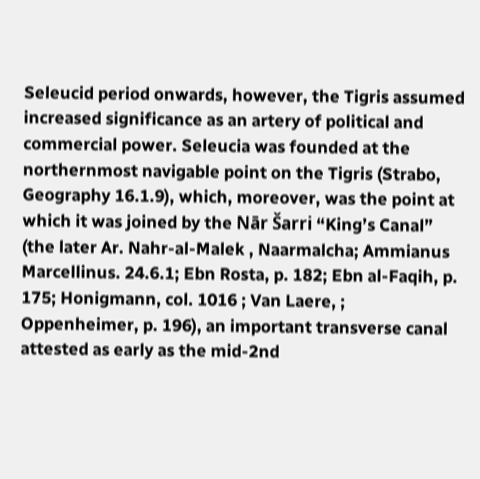Seleucid period onwards, however, the Tigris assumed increased significance as an artery of political and commercial power. Seleucia was founded at the northernmost navigable point on the Tigris (Strabo, Geography 16.1.9), which, moreover, was the point at which it was joined by the Nār Šarri “King’s Canal” (the later Ar. Nahr-al-Malek , Naarmalcha; Ammianus Marcellinus. 24.6.1; Ebn Rosta, p. 182; Ebn al-Faqih, p. 175; Honigmann, col. 1016 ; Van Laere, ; Oppenheimer, p. 196), an important transverse canal attested as early as the mid-2nd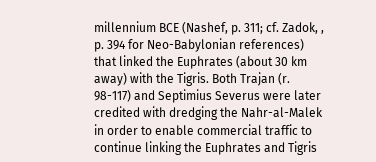millennium BCE (Nashef, p. 311; cf. Zadok, , p. 394 for Neo-Babylonian references) that linked the Euphrates (about 30 km away) with the Tigris. Both Trajan (r. 98-117) and Septimius Severus were later credited with dredging the Nahr-al-Malek in order to enable commercial traffic to continue linking the Euphrates and Tigris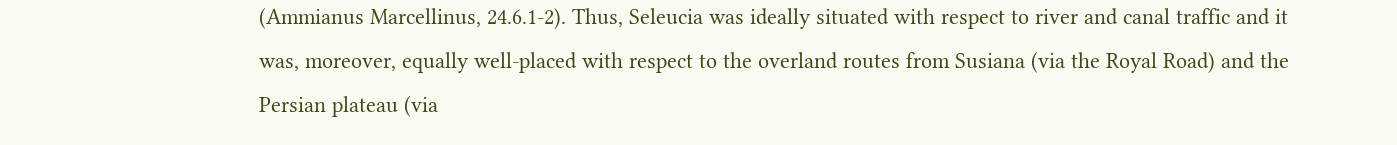(Ammianus Marcellinus, 24.6.1-2). Thus, Seleucia was ideally situated with respect to river and canal traffic and it was, moreover, equally well-placed with respect to the overland routes from Susiana (via the Royal Road) and the Persian plateau (via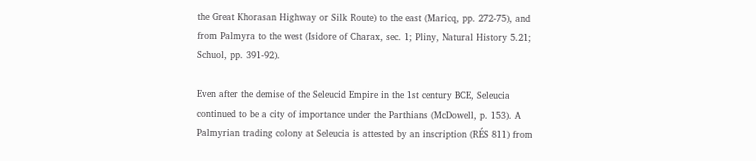the Great Khorasan Highway or Silk Route) to the east (Maricq, pp. 272-75), and from Palmyra to the west (Isidore of Charax, sec. 1; Pliny, Natural History 5.21; Schuol, pp. 391-92).

Even after the demise of the Seleucid Empire in the 1st century BCE, Seleucia continued to be a city of importance under the Parthians (McDowell, p. 153). A Palmyrian trading colony at Seleucia is attested by an inscription (RÉS 811) from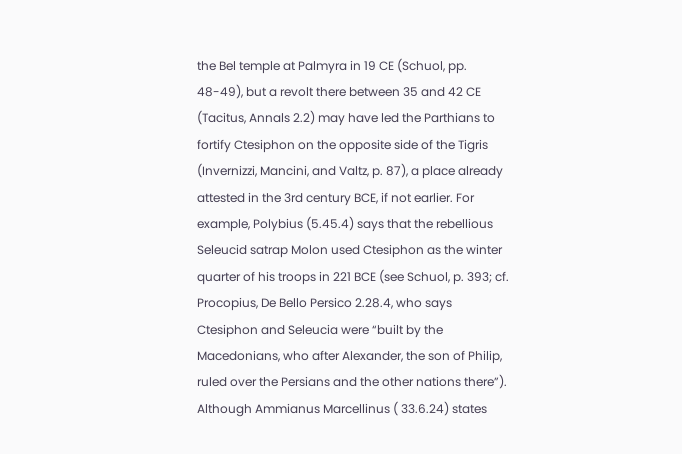the Bel temple at Palmyra in 19 CE (Schuol, pp. 48-49), but a revolt there between 35 and 42 CE (Tacitus, Annals 2.2) may have led the Parthians to fortify Ctesiphon on the opposite side of the Tigris (Invernizzi, Mancini, and Valtz, p. 87), a place already attested in the 3rd century BCE, if not earlier. For example, Polybius (5.45.4) says that the rebellious Seleucid satrap Molon used Ctesiphon as the winter quarter of his troops in 221 BCE (see Schuol, p. 393; cf. Procopius, De Bello Persico 2.28.4, who says Ctesiphon and Seleucia were “built by the Macedonians, who after Alexander, the son of Philip, ruled over the Persians and the other nations there”). Although Ammianus Marcellinus ( 33.6.24) states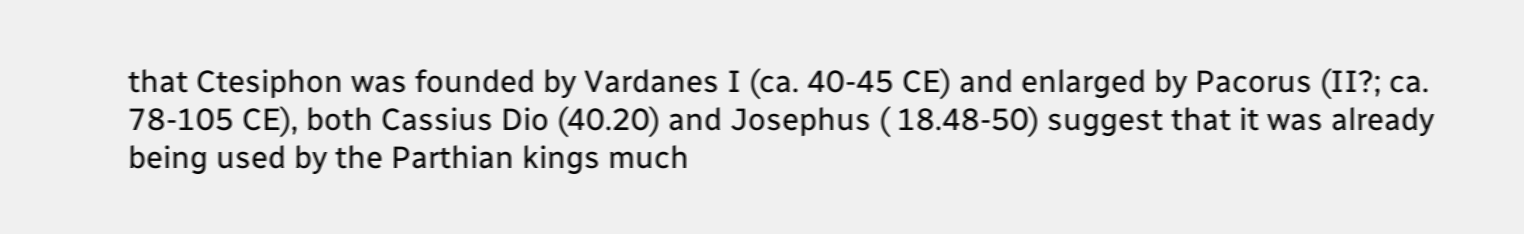that Ctesiphon was founded by Vardanes I (ca. 40-45 CE) and enlarged by Pacorus (II?; ca. 78-105 CE), both Cassius Dio (40.20) and Josephus ( 18.48-50) suggest that it was already being used by the Parthian kings much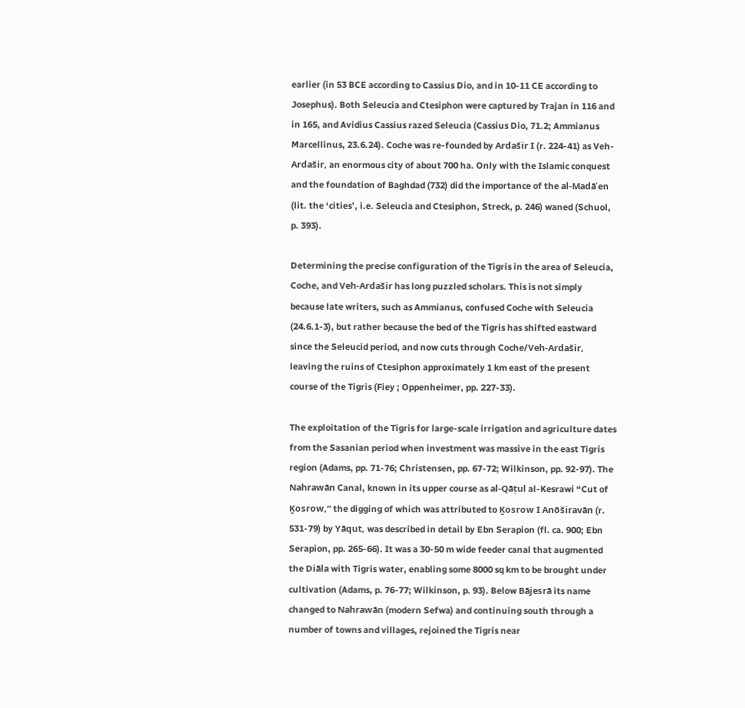earlier (in 53 BCE according to Cassius Dio, and in 10-11 CE according to Josephus). Both Seleucia and Ctesiphon were captured by Trajan in 116 and in 165, and Avidius Cassius razed Seleucia (Cassius Dio, 71.2; Ammianus Marcellinus, 23.6.24). Coche was re-founded by Ardašir I (r. 224-41) as Veh-Ardašir, an enormous city of about 700 ha. Only with the Islamic conquest and the foundation of Baghdad (732) did the importance of the al-Madāʾen (lit. the ‘cities’, i.e. Seleucia and Ctesiphon, Streck, p. 246) waned (Schuol, p. 393).

Determining the precise configuration of the Tigris in the area of Seleucia, Coche, and Veh-Ardašir has long puzzled scholars. This is not simply because late writers, such as Ammianus, confused Coche with Seleucia (24.6.1-3), but rather because the bed of the Tigris has shifted eastward since the Seleucid period, and now cuts through Coche/Veh-Ardašir, leaving the ruins of Ctesiphon approximately 1 km east of the present course of the Tigris (Fiey ; Oppenheimer, pp. 227-33).

The exploitation of the Tigris for large-scale irrigation and agriculture dates from the Sasanian period when investment was massive in the east Tigris region (Adams, pp. 71-76; Christensen, pp. 67-72; Wilkinson, pp. 92-97). The Nahrawān Canal, known in its upper course as al-Qāṭul al-Kesrawi “Cut of Ḵosrow,” the digging of which was attributed to Ḵosrow I Anōširavān (r. 531-79) by Yāqut, was described in detail by Ebn Serapion (fl. ca. 900; Ebn Serapion, pp. 265-66). It was a 30-50 m wide feeder canal that augmented the Diāla with Tigris water, enabling some 8000 sq km to be brought under cultivation (Adams, p. 76-77; Wilkinson, p. 93). Below Bājesrā its name changed to Nahrawān (modern Sefwa) and continuing south through a number of towns and villages, rejoined the Tigris near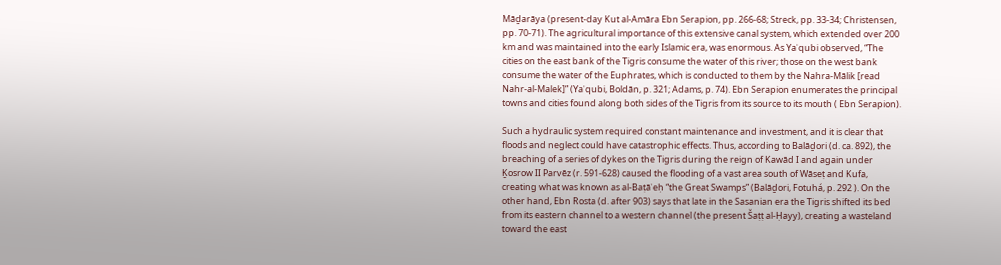Māḏarāya (present-day Kut al-Amāra Ebn Serapion, pp. 266-68; Streck, pp. 33-34; Christensen, pp. 70-71). The agricultural importance of this extensive canal system, which extended over 200 km and was maintained into the early Islamic era, was enormous. As Yaʿqubi observed, “The cities on the east bank of the Tigris consume the water of this river; those on the west bank consume the water of the Euphrates, which is conducted to them by the Nahra-Mālik [read Nahr-al-Malek]” (Yaʿqubi, Boldān, p. 321; Adams, p. 74). Ebn Serapion enumerates the principal towns and cities found along both sides of the Tigris from its source to its mouth ( Ebn Serapion).

Such a hydraulic system required constant maintenance and investment, and it is clear that floods and neglect could have catastrophic effects. Thus, according to Balāḏori (d. ca. 892), the breaching of a series of dykes on the Tigris during the reign of Kawād I and again under Ḵosrow II Parvēz (r. 591-628) caused the flooding of a vast area south of Wāseṭ and Kufa, creating what was known as al-Baṭāʾeḥ “the Great Swamps” (Balāḏori, Fotuhá, p. 292 ). On the other hand, Ebn Rosta (d. after 903) says that late in the Sasanian era the Tigris shifted its bed from its eastern channel to a western channel (the present Šaṭṭ al-Ḥayy), creating a wasteland toward the east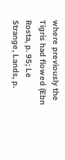where previously the Tigris had flowed (Ebn Rosta, p. 95; Le Strange, Lands, p.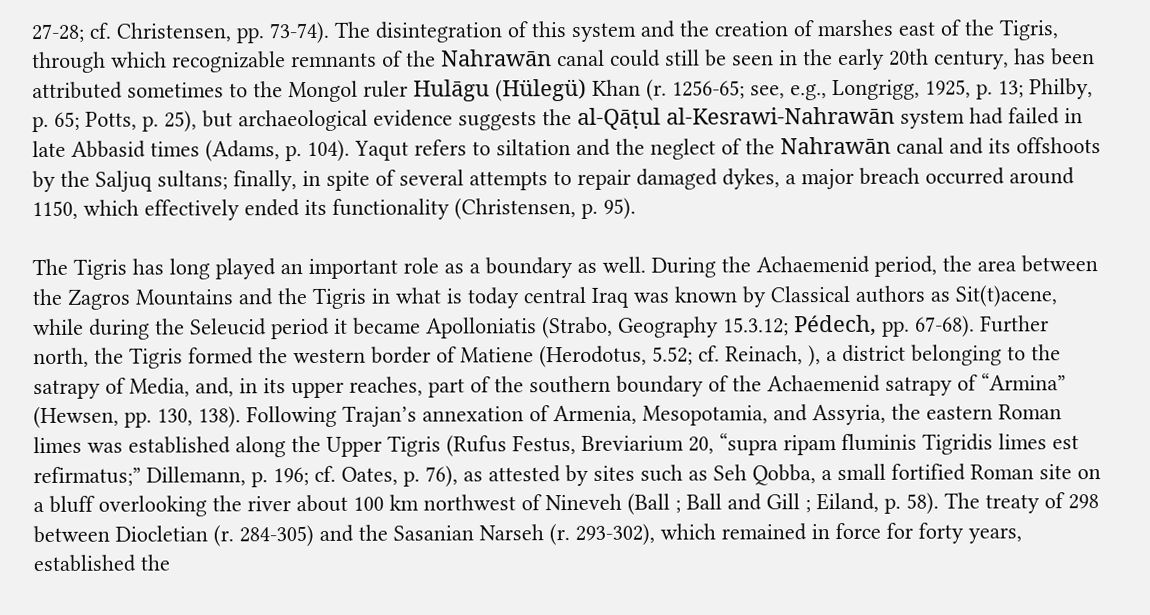27-28; cf. Christensen, pp. 73-74). The disintegration of this system and the creation of marshes east of the Tigris, through which recognizable remnants of the Nahrawān canal could still be seen in the early 20th century, has been attributed sometimes to the Mongol ruler Hulāgu (Hülegü) Khan (r. 1256-65; see, e.g., Longrigg, 1925, p. 13; Philby, p. 65; Potts, p. 25), but archaeological evidence suggests the al-Qāṭul al-Kesrawi-Nahrawān system had failed in late Abbasid times (Adams, p. 104). Yaqut refers to siltation and the neglect of the Nahrawān canal and its offshoots by the Saljuq sultans; finally, in spite of several attempts to repair damaged dykes, a major breach occurred around 1150, which effectively ended its functionality (Christensen, p. 95).

The Tigris has long played an important role as a boundary as well. During the Achaemenid period, the area between the Zagros Mountains and the Tigris in what is today central Iraq was known by Classical authors as Sit(t)acene, while during the Seleucid period it became Apolloniatis (Strabo, Geography 15.3.12; Pédech, pp. 67-68). Further north, the Tigris formed the western border of Matiene (Herodotus, 5.52; cf. Reinach, ), a district belonging to the satrapy of Media, and, in its upper reaches, part of the southern boundary of the Achaemenid satrapy of “Armina” (Hewsen, pp. 130, 138). Following Trajan’s annexation of Armenia, Mesopotamia, and Assyria, the eastern Roman limes was established along the Upper Tigris (Rufus Festus, Breviarium 20, “supra ripam fluminis Tigridis limes est refirmatus;” Dillemann, p. 196; cf. Oates, p. 76), as attested by sites such as Seh Qobba, a small fortified Roman site on a bluff overlooking the river about 100 km northwest of Nineveh (Ball ; Ball and Gill ; Eiland, p. 58). The treaty of 298 between Diocletian (r. 284-305) and the Sasanian Narseh (r. 293-302), which remained in force for forty years, established the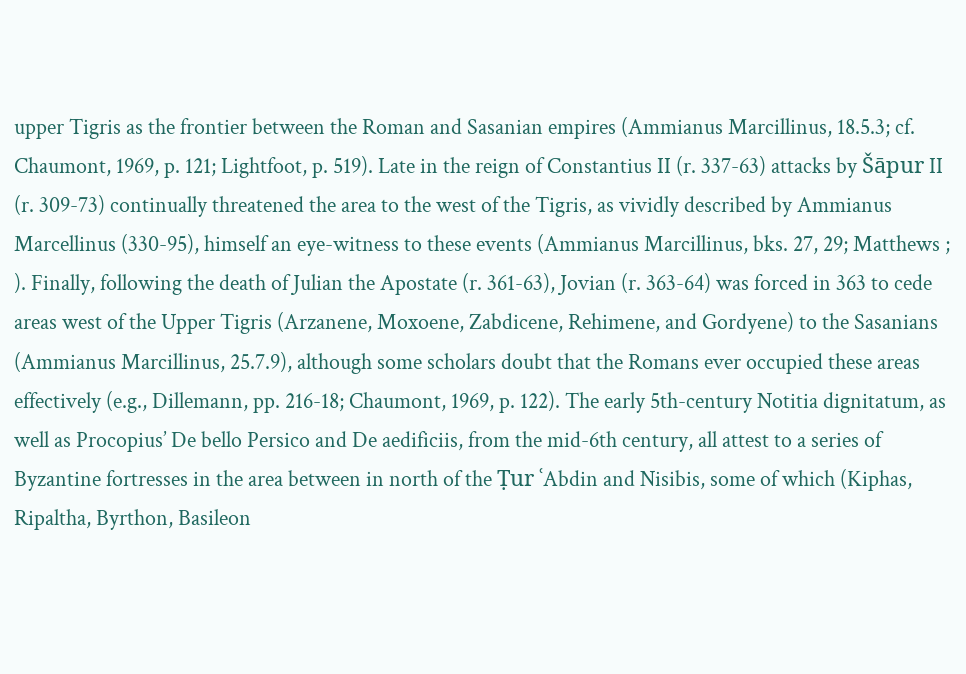upper Tigris as the frontier between the Roman and Sasanian empires (Ammianus Marcillinus, 18.5.3; cf. Chaumont, 1969, p. 121; Lightfoot, p. 519). Late in the reign of Constantius II (r. 337-63) attacks by Šāpur II (r. 309-73) continually threatened the area to the west of the Tigris, as vividly described by Ammianus Marcellinus (330-95), himself an eye-witness to these events (Ammianus Marcillinus, bks. 27, 29; Matthews ; ). Finally, following the death of Julian the Apostate (r. 361-63), Jovian (r. 363-64) was forced in 363 to cede areas west of the Upper Tigris (Arzanene, Moxoene, Zabdicene, Rehimene, and Gordyene) to the Sasanians (Ammianus Marcillinus, 25.7.9), although some scholars doubt that the Romans ever occupied these areas effectively (e.g., Dillemann, pp. 216-18; Chaumont, 1969, p. 122). The early 5th-century Notitia dignitatum, as well as Procopius’ De bello Persico and De aedificiis, from the mid-6th century, all attest to a series of Byzantine fortresses in the area between in north of the Ṭur ʿAbdin and Nisibis, some of which (Kiphas, Ripaltha, Byrthon, Basileon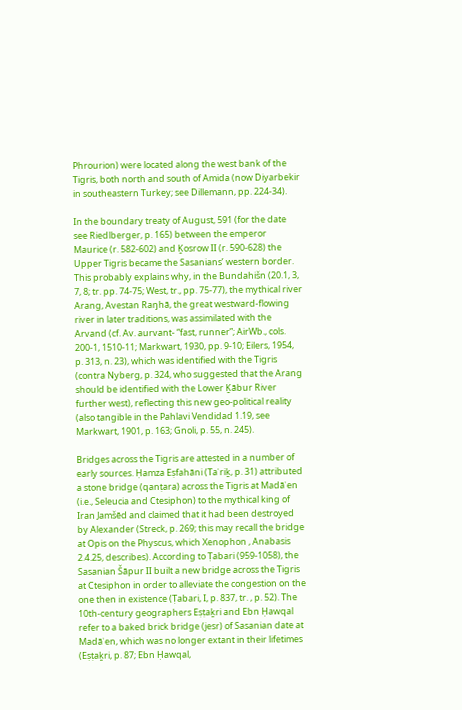Phrourion) were located along the west bank of the Tigris, both north and south of Amida (now Diyarbekir in southeastern Turkey; see Dillemann, pp. 224-34).

In the boundary treaty of August, 591 (for the date see Riedlberger, p. 165) between the emperor Maurice (r. 582-602) and Ḵosrow II (r. 590-628) the Upper Tigris became the Sasanians’ western border. This probably explains why, in the Bundahišn (20.1, 3, 7, 8; tr. pp. 74-75; West, tr., pp. 75-77), the mythical river Arang, Avestan Raŋhā, the great westward-flowing river in later traditions, was assimilated with the Arvand (cf. Av. aurvant- “fast, runner”; AirWb., cols. 200-1, 1510-11; Markwart, 1930, pp. 9-10; Eilers, 1954, p. 313, n. 23), which was identified with the Tigris (contra Nyberg, p. 324, who suggested that the Arang should be identified with the Lower Ḵābur River further west), reflecting this new geo-political reality (also tangible in the Pahlavi Vendidad 1.19, see Markwart, 1901, p. 163; Gnoli, p. 55, n. 245).

Bridges across the Tigris are attested in a number of early sources. Ḥamza Eṣfahāni (Taʾriḵ, p. 31) attributed a stone bridge (qanṭara) across the Tigris at Madāʾen (i.e., Seleucia and Ctesiphon) to the mythical king of Iran Jamšēd and claimed that it had been destroyed by Alexander (Streck, p. 269; this may recall the bridge at Opis on the Physcus, which Xenophon , Anabasis 2.4.25, describes). According to Ṭabari (959-1058), the Sasanian Šāpur II built a new bridge across the Tigris at Ctesiphon in order to alleviate the congestion on the one then in existence (Ṭabari, I, p. 837, tr. , p. 52). The 10th-century geographers Eṣṭaḵri and Ebn Ḥawqal  refer to a baked brick bridge (jesr) of Sasanian date at Madāʾen, which was no longer extant in their lifetimes (Eṣṭaḵri, p. 87; Ebn Ḥawqal,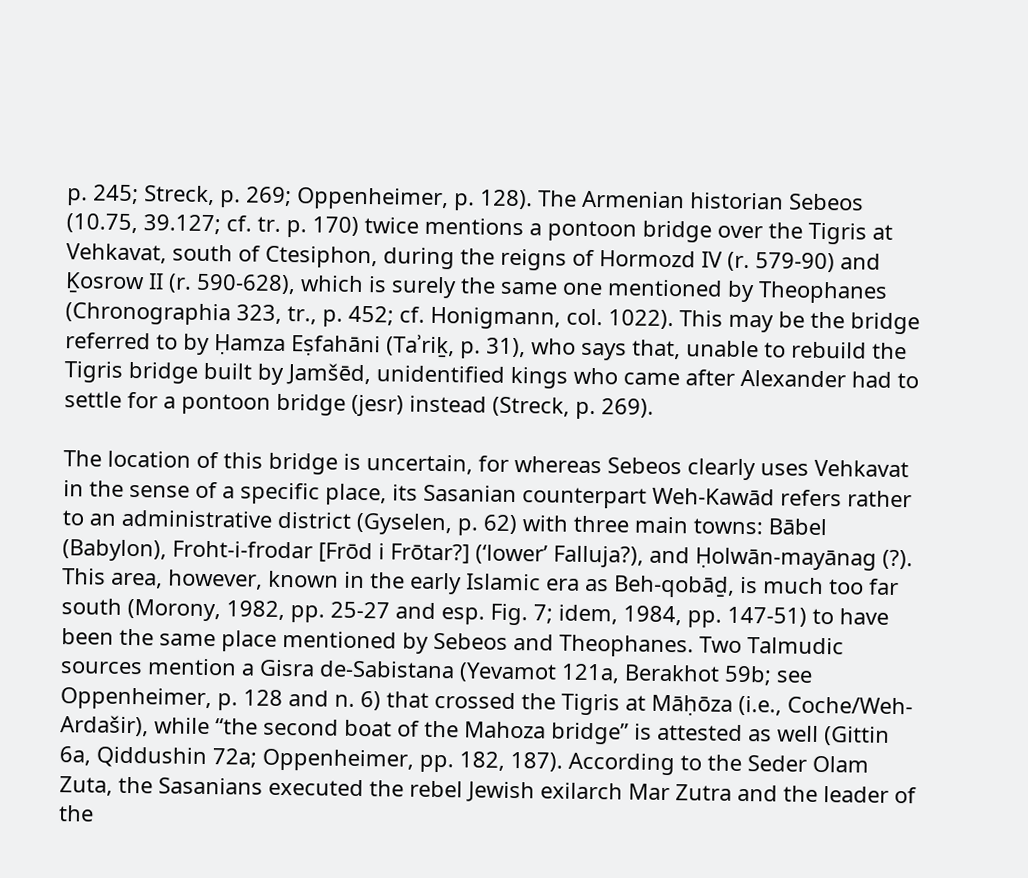p. 245; Streck, p. 269; Oppenheimer, p. 128). The Armenian historian Sebeos (10.75, 39.127; cf. tr. p. 170) twice mentions a pontoon bridge over the Tigris at Vehkavat, south of Ctesiphon, during the reigns of Hormozd IV (r. 579-90) and Ḵosrow II (r. 590-628), which is surely the same one mentioned by Theophanes (Chronographia 323, tr., p. 452; cf. Honigmann, col. 1022). This may be the bridge referred to by Ḥamza Eṣfahāni (Taʾriḵ, p. 31), who says that, unable to rebuild the Tigris bridge built by Jamšēd, unidentified kings who came after Alexander had to settle for a pontoon bridge (jesr) instead (Streck, p. 269).

The location of this bridge is uncertain, for whereas Sebeos clearly uses Vehkavat in the sense of a specific place, its Sasanian counterpart Weh-Kawād refers rather to an administrative district (Gyselen, p. 62) with three main towns: Bābel (Babylon), Froht-i-frodar [Frōd i Frōtar?] (‘lower’ Falluja?), and Ḥolwān-mayānag (?). This area, however, known in the early Islamic era as Beh-qobāḏ, is much too far south (Morony, 1982, pp. 25-27 and esp. Fig. 7; idem, 1984, pp. 147-51) to have been the same place mentioned by Sebeos and Theophanes. Two Talmudic sources mention a Gisra de-Sabistana (Yevamot 121a, Berakhot 59b; see Oppenheimer, p. 128 and n. 6) that crossed the Tigris at Māḥōza (i.e., Coche/Weh-Ardašir), while “the second boat of the Mahoza bridge” is attested as well (Gittin 6a, Qiddushin 72a; Oppenheimer, pp. 182, 187). According to the Seder Olam Zuta, the Sasanians executed the rebel Jewish exilarch Mar Zutra and the leader of the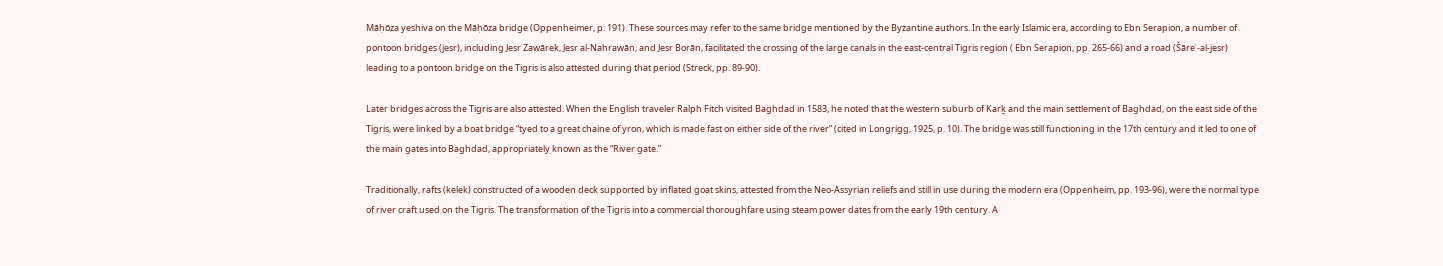Māḥōza yeshiva on the Māḥōza bridge (Oppenheimer, p. 191). These sources may refer to the same bridge mentioned by the Byzantine authors. In the early Islamic era, according to Ebn Serapion, a number of pontoon bridges (jesr), including Jesr Zawārek, Jesr al-Nahrawān, and Jesr Borān, facilitated the crossing of the large canals in the east-central Tigris region ( Ebn Serapion, pp. 265-66) and a road (Šāreʿ-al-jesr) leading to a pontoon bridge on the Tigris is also attested during that period (Streck, pp. 89-90).

Later bridges across the Tigris are also attested. When the English traveler Ralph Fitch visited Baghdad in 1583, he noted that the western suburb of Karḵ and the main settlement of Baghdad, on the east side of the Tigris, were linked by a boat bridge “tyed to a great chaine of yron, which is made fast on either side of the river” (cited in Longrigg, 1925, p. 10). The bridge was still functioning in the 17th century and it led to one of the main gates into Baghdad, appropriately known as the “River gate.”

Traditionally, rafts (kelek) constructed of a wooden deck supported by inflated goat skins, attested from the Neo-Assyrian reliefs and still in use during the modern era (Oppenheim, pp. 193-96), were the normal type of river craft used on the Tigris. The transformation of the Tigris into a commercial thoroughfare using steam power dates from the early 19th century. A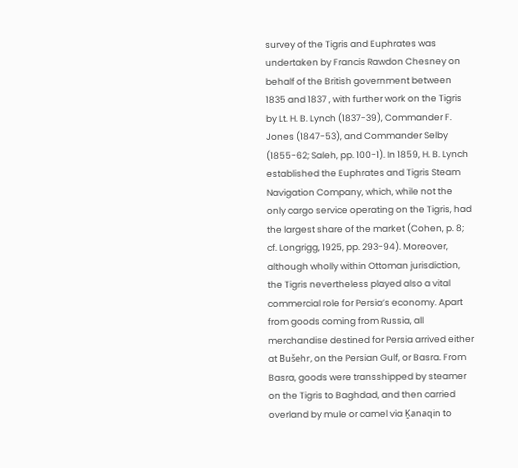survey of the Tigris and Euphrates was undertaken by Francis Rawdon Chesney on behalf of the British government between 1835 and 1837 , with further work on the Tigris by Lt. H. B. Lynch (1837-39), Commander F. Jones (1847-53), and Commander Selby (1855-62; Saleh, pp. 100-1). In 1859, H. B. Lynch established the Euphrates and Tigris Steam Navigation Company, which, while not the only cargo service operating on the Tigris, had the largest share of the market (Cohen, p. 8; cf. Longrigg, 1925, pp. 293-94). Moreover, although wholly within Ottoman jurisdiction, the Tigris nevertheless played also a vital commercial role for Persia’s economy. Apart from goods coming from Russia, all merchandise destined for Persia arrived either at Bušehr, on the Persian Gulf, or Basra. From Basra, goods were transshipped by steamer on the Tigris to Baghdad, and then carried overland by mule or camel via Ḵanaqin to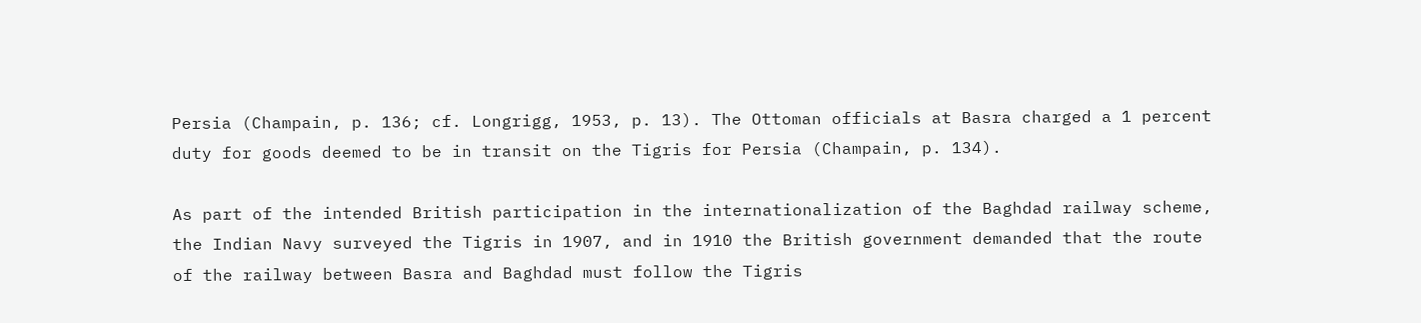Persia (Champain, p. 136; cf. Longrigg, 1953, p. 13). The Ottoman officials at Basra charged a 1 percent duty for goods deemed to be in transit on the Tigris for Persia (Champain, p. 134).

As part of the intended British participation in the internationalization of the Baghdad railway scheme, the Indian Navy surveyed the Tigris in 1907, and in 1910 the British government demanded that the route of the railway between Basra and Baghdad must follow the Tigris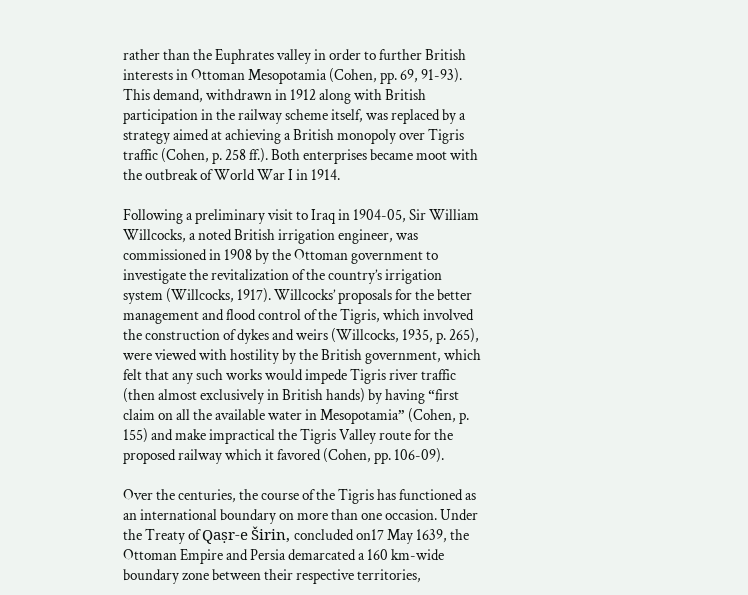rather than the Euphrates valley in order to further British interests in Ottoman Mesopotamia (Cohen, pp. 69, 91-93). This demand, withdrawn in 1912 along with British participation in the railway scheme itself, was replaced by a strategy aimed at achieving a British monopoly over Tigris traffic (Cohen, p. 258 ff.). Both enterprises became moot with the outbreak of World War I in 1914.

Following a preliminary visit to Iraq in 1904-05, Sir William Willcocks, a noted British irrigation engineer, was commissioned in 1908 by the Ottoman government to investigate the revitalization of the country’s irrigation system (Willcocks, 1917). Willcocks’ proposals for the better management and flood control of the Tigris, which involved the construction of dykes and weirs (Willcocks, 1935, p. 265), were viewed with hostility by the British government, which felt that any such works would impede Tigris river traffic (then almost exclusively in British hands) by having “first claim on all the available water in Mesopotamia” (Cohen, p. 155) and make impractical the Tigris Valley route for the proposed railway which it favored (Cohen, pp. 106-09).

Over the centuries, the course of the Tigris has functioned as an international boundary on more than one occasion. Under the Treaty of Qaṣr-e Širin, concluded on17 May 1639, the Ottoman Empire and Persia demarcated a 160 km-wide boundary zone between their respective territories,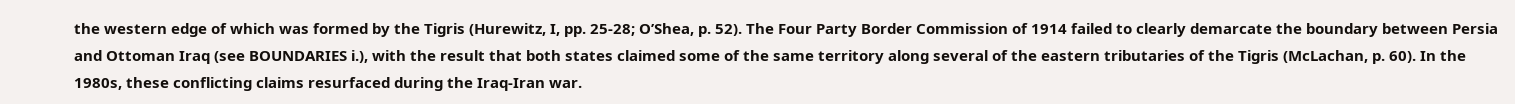the western edge of which was formed by the Tigris (Hurewitz, I, pp. 25-28; O’Shea, p. 52). The Four Party Border Commission of 1914 failed to clearly demarcate the boundary between Persia and Ottoman Iraq (see BOUNDARIES i.), with the result that both states claimed some of the same territory along several of the eastern tributaries of the Tigris (McLachan, p. 60). In the 1980s, these conflicting claims resurfaced during the Iraq-Iran war.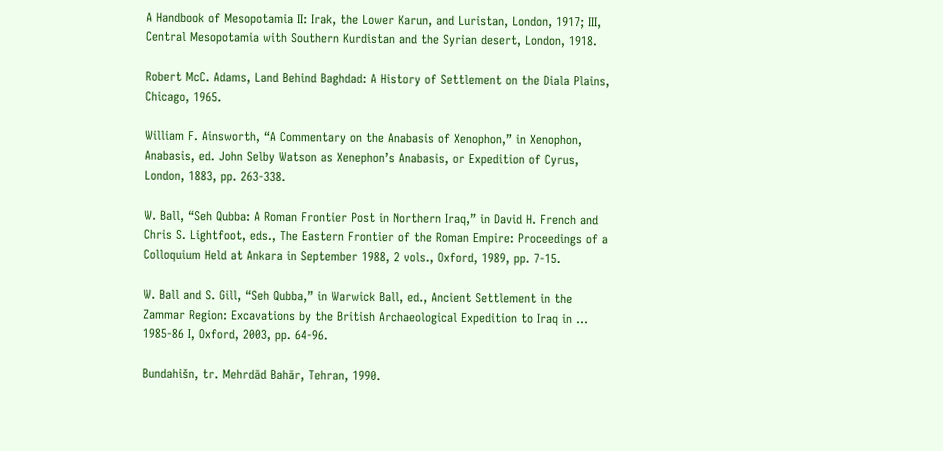A Handbook of Mesopotamia II: Irak, the Lower Karun, and Luristan, London, 1917; III, Central Mesopotamia with Southern Kurdistan and the Syrian desert, London, 1918.

Robert McC. Adams, Land Behind Baghdad: A History of Settlement on the Diala Plains, Chicago, 1965.

William F. Ainsworth, “A Commentary on the Anabasis of Xenophon,” in Xenophon, Anabasis, ed. John Selby Watson as Xenephon’s Anabasis, or Expedition of Cyrus, London, 1883, pp. 263-338.

W. Ball, “Seh Qubba: A Roman Frontier Post in Northern Iraq,” in David H. French and Chris S. Lightfoot, eds., The Eastern Frontier of the Roman Empire: Proceedings of a Colloquium Held at Ankara in September 1988, 2 vols., Oxford, 1989, pp. 7-15.

W. Ball and S. Gill, “Seh Qubba,” in Warwick Ball, ed., Ancient Settlement in the Zammar Region: Excavations by the British Archaeological Expedition to Iraq in ... 1985-86 I, Oxford, 2003, pp. 64-96.

Bundahišn, tr. Mehrdād Bahār, Tehran, 1990.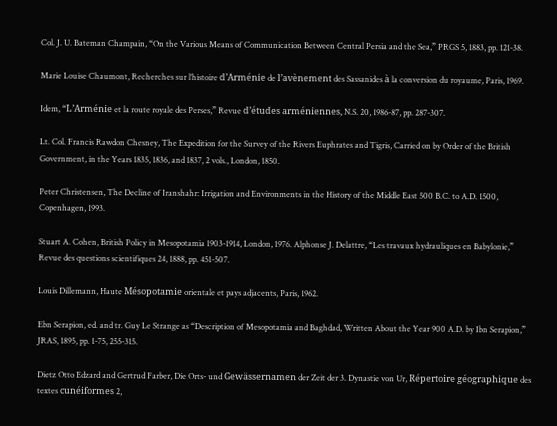Col. J. U. Bateman Champain, “On the Various Means of Communication Between Central Persia and the Sea,” PRGS 5, 1883, pp. 121-38.

Marie Louise Chaumont, Recherches sur l’histoire d’Arménie de l’avènement des Sassanides à la conversion du royaume, Paris, 1969.

Idem, “L’Arménie et la route royale des Perses,” Revue d’études arméniennes, N.S. 20, 1986-87, pp. 287-307.

Lt. Col. Francis Rawdon Chesney, The Expedition for the Survey of the Rivers Euphrates and Tigris, Carried on by Order of the British Government, in the Years 1835, 1836, and 1837, 2 vols., London, 1850.

Peter Christensen, The Decline of Iranshahr: Irrigation and Environments in the History of the Middle East 500 B.C. to A.D. 1500, Copenhagen, 1993.

Stuart A. Cohen, British Policy in Mesopotamia 1903-1914, London, 1976. Alphonse J. Delattre, “Les travaux hydrauliques en Babylonie,” Revue des questions scientifiques 24, 1888, pp. 451-507.

Louis Dillemann, Haute Mésopotamie orientale et pays adjacents, Paris, 1962.

Ebn Serapion, ed. and tr. Guy Le Strange as “Description of Mesopotamia and Baghdad, Written About the Year 900 A.D. by Ibn Serapion,” JRAS, 1895, pp. 1-75, 255-315.

Dietz Otto Edzard and Gertrud Farber, Die Orts- und Gewässernamen der Zeit der 3. Dynastie von Ur, Répertoire géographique des textes cunéiformes 2,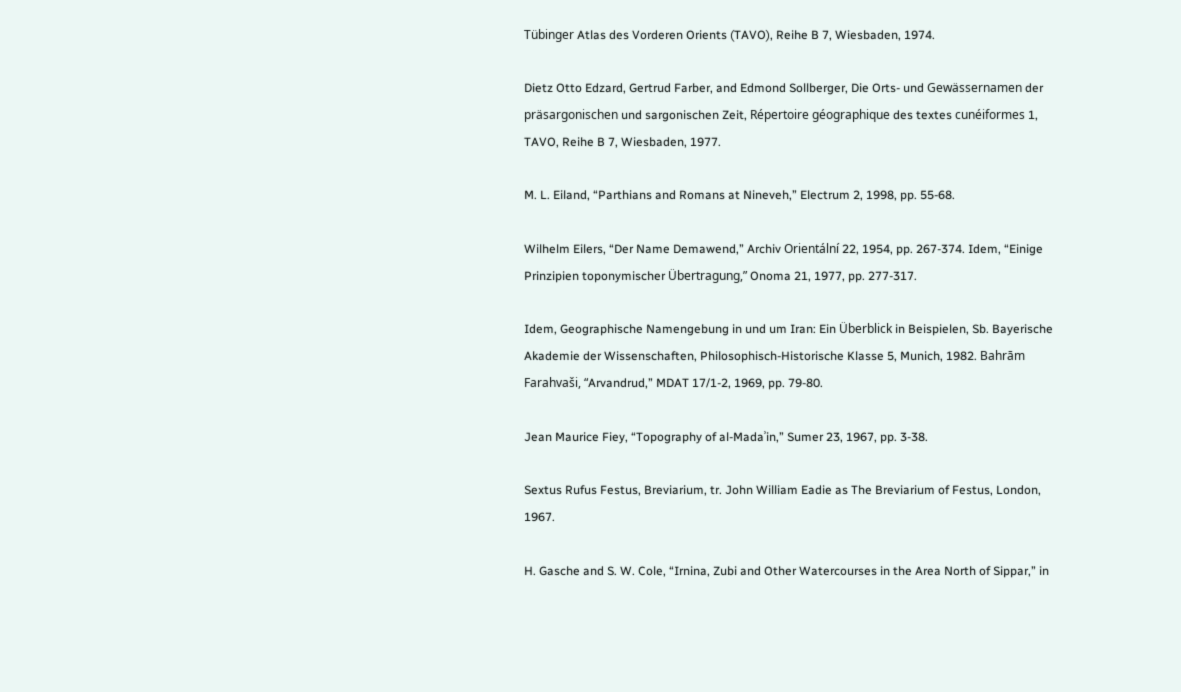Tübinger Atlas des Vorderen Orients (TAVO), Reihe B 7, Wiesbaden, 1974.

Dietz Otto Edzard, Gertrud Farber, and Edmond Sollberger, Die Orts- und Gewässernamen der präsargonischen und sargonischen Zeit, Répertoire géographique des textes cunéiformes 1, TAVO, Reihe B 7, Wiesbaden, 1977.

M. L. Eiland, “Parthians and Romans at Nineveh,” Electrum 2, 1998, pp. 55-68.

Wilhelm Eilers, “Der Name Demawend,” Archiv Orientální 22, 1954, pp. 267-374. Idem, “Einige Prinzipien toponymischer Übertragung,” Onoma 21, 1977, pp. 277-317.

Idem, Geographische Namengebung in und um Iran: Ein Überblick in Beispielen, Sb. Bayerische Akademie der Wissenschaften, Philosophisch-Historische Klasse 5, Munich, 1982. Bahrām Farahvaši, “Arvandrud,” MDAT 17/1-2, 1969, pp. 79-80.

Jean Maurice Fiey, “Topography of al-Madaʾin,” Sumer 23, 1967, pp. 3-38.

Sextus Rufus Festus, Breviarium, tr. John William Eadie as The Breviarium of Festus, London, 1967.

H. Gasche and S. W. Cole, “Irnina, Zubi and Other Watercourses in the Area North of Sippar,” in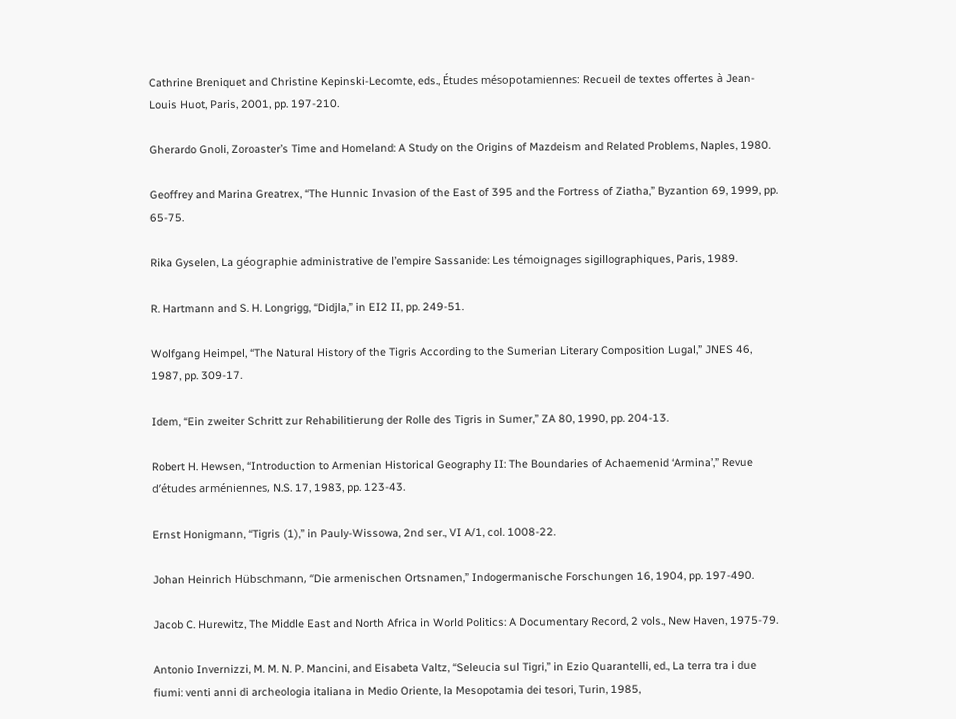Cathrine Breniquet and Christine Kepinski-Lecomte, eds., Études mésopotamiennes: Recueil de textes offertes à Jean-Louis Huot, Paris, 2001, pp. 197-210.

Gherardo Gnoli, Zoroaster’s Time and Homeland: A Study on the Origins of Mazdeism and Related Problems, Naples, 1980.

Geoffrey and Marina Greatrex, “The Hunnic Invasion of the East of 395 and the Fortress of Ziatha,” Byzantion 69, 1999, pp. 65-75.

Rika Gyselen, La géographie administrative de l’empire Sassanide: Les témoignages sigillographiques, Paris, 1989.

R. Hartmann and S. H. Longrigg, “Didjla,” in EI2 II, pp. 249-51.

Wolfgang Heimpel, “The Natural History of the Tigris According to the Sumerian Literary Composition Lugal,” JNES 46, 1987, pp. 309-17.

Idem, “Ein zweiter Schritt zur Rehabilitierung der Rolle des Tigris in Sumer,” ZA 80, 1990, pp. 204-13.

Robert H. Hewsen, “Introduction to Armenian Historical Geography II: The Boundaries of Achaemenid ‘Armina’,” Revue d’études arméniennes, N.S. 17, 1983, pp. 123-43.

Ernst Honigmann, “Tigris (1),” in Pauly-Wissowa, 2nd ser., VI A/1, col. 1008-22.

Johan Heinrich Hübschmann, “Die armenischen Ortsnamen,” Indogermanische Forschungen 16, 1904, pp. 197-490.

Jacob C. Hurewitz, The Middle East and North Africa in World Politics: A Documentary Record, 2 vols., New Haven, 1975-79.

Antonio Invernizzi, M. M. N. P. Mancini, and Eisabeta Valtz, “Seleucia sul Tigri,” in Ezio Quarantelli, ed., La terra tra i due fiumi: venti anni di archeologia italiana in Medio Oriente, la Mesopotamia dei tesori, Turin, 1985,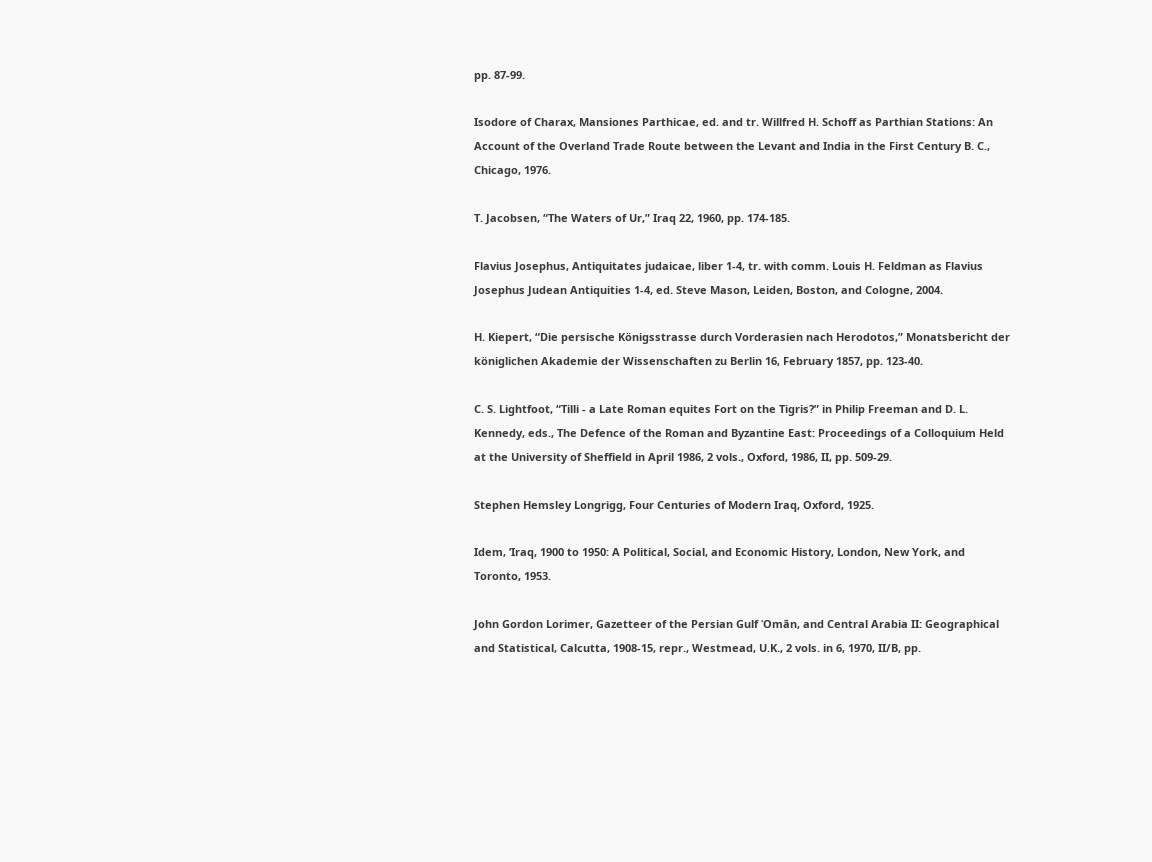pp. 87-99.

Isodore of Charax, Mansiones Parthicae, ed. and tr. Willfred H. Schoff as Parthian Stations: An Account of the Overland Trade Route between the Levant and India in the First Century B. C., Chicago, 1976.

T. Jacobsen, “The Waters of Ur,” Iraq 22, 1960, pp. 174-185.

Flavius Josephus, Antiquitates judaicae, liber 1-4, tr. with comm. Louis H. Feldman as Flavius Josephus Judean Antiquities 1-4, ed. Steve Mason, Leiden, Boston, and Cologne, 2004.

H. Kiepert, “Die persische Königsstrasse durch Vorderasien nach Herodotos,” Monatsbericht der königlichen Akademie der Wissenschaften zu Berlin 16, February 1857, pp. 123-40.

C. S. Lightfoot, “Tilli - a Late Roman equites Fort on the Tigris?” in Philip Freeman and D. L. Kennedy, eds., The Defence of the Roman and Byzantine East: Proceedings of a Colloquium Held at the University of Sheffield in April 1986, 2 vols., Oxford, 1986, II, pp. 509-29.

Stephen Hemsley Longrigg, Four Centuries of Modern Iraq, Oxford, 1925.

Idem, ’Iraq, 1900 to 1950: A Political, Social, and Economic History, London, New York, and Toronto, 1953.

John Gordon Lorimer, Gazetteer of the Persian Gulf ʿOmān, and Central Arabia II: Geographical and Statistical, Calcutta, 1908-15, repr., Westmead, U.K., 2 vols. in 6, 1970, II/B, pp.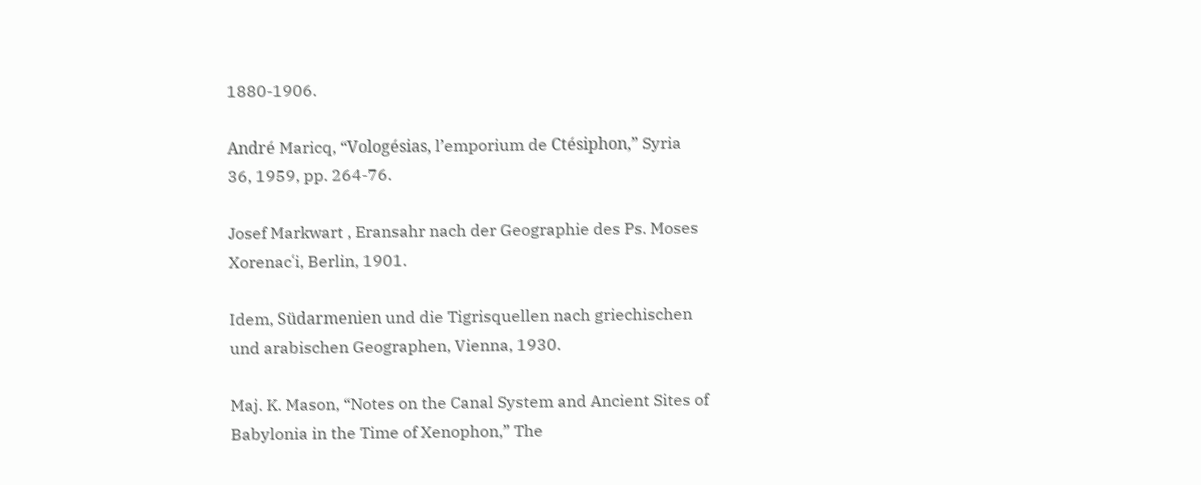1880-1906.

André Maricq, “Vologésias, l’emporium de Ctésiphon,” Syria 36, 1959, pp. 264-76.

Josef Markwart , Eransahr nach der Geographie des Ps. Moses Xorenacʿi, Berlin, 1901.

Idem, Südarmenien und die Tigrisquellen nach griechischen und arabischen Geographen, Vienna, 1930.

Maj. K. Mason, “Notes on the Canal System and Ancient Sites of Babylonia in the Time of Xenophon,” The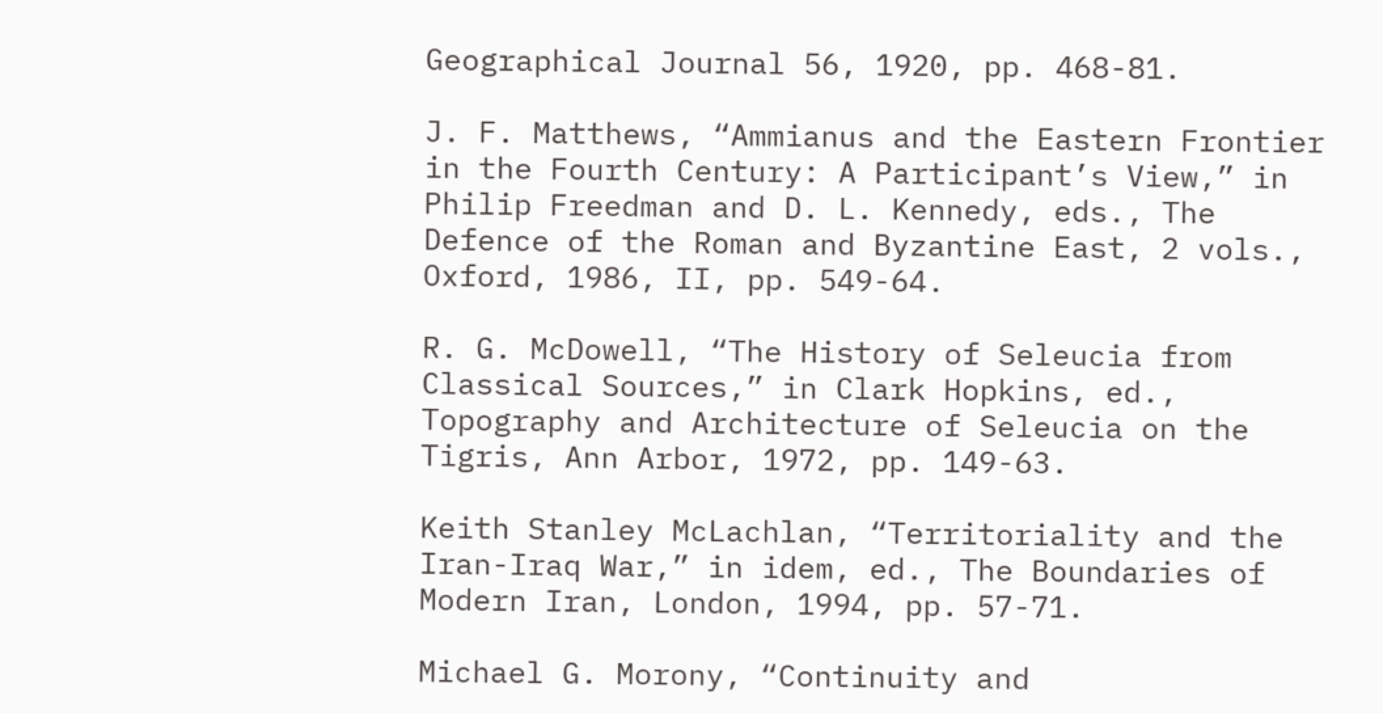Geographical Journal 56, 1920, pp. 468-81.

J. F. Matthews, “Ammianus and the Eastern Frontier in the Fourth Century: A Participant’s View,” in Philip Freedman and D. L. Kennedy, eds., The Defence of the Roman and Byzantine East, 2 vols., Oxford, 1986, II, pp. 549-64.

R. G. McDowell, “The History of Seleucia from Classical Sources,” in Clark Hopkins, ed., Topography and Architecture of Seleucia on the Tigris, Ann Arbor, 1972, pp. 149-63.

Keith Stanley McLachlan, “Territoriality and the Iran-Iraq War,” in idem, ed., The Boundaries of Modern Iran, London, 1994, pp. 57-71.

Michael G. Morony, “Continuity and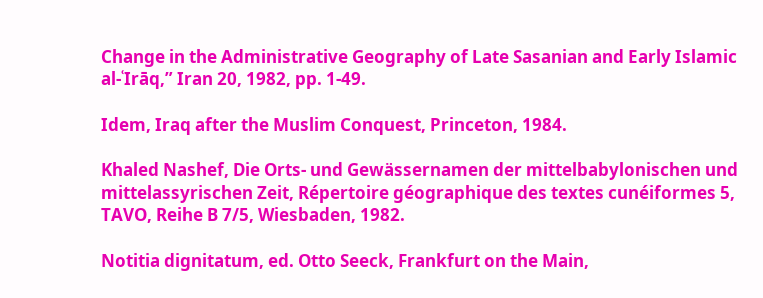Change in the Administrative Geography of Late Sasanian and Early Islamic al-ʿIrāq,” Iran 20, 1982, pp. 1-49.

Idem, Iraq after the Muslim Conquest, Princeton, 1984.

Khaled Nashef, Die Orts- und Gewässernamen der mittelbabylonischen und mittelassyrischen Zeit, Répertoire géographique des textes cunéiformes 5, TAVO, Reihe B 7/5, Wiesbaden, 1982.

Notitia dignitatum, ed. Otto Seeck, Frankfurt on the Main,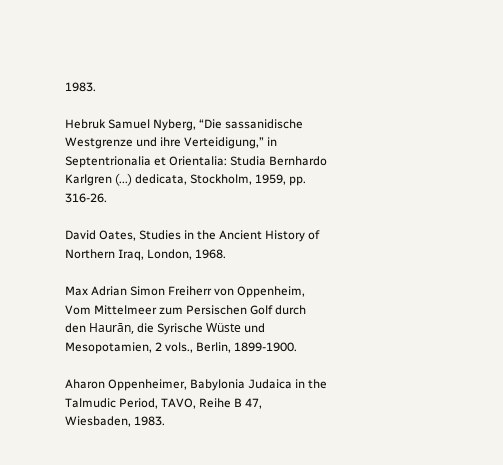1983.

Hebruk Samuel Nyberg, “Die sassanidische Westgrenze und ihre Verteidigung,” in Septentrionalia et Orientalia: Studia Bernhardo Karlgren (...) dedicata, Stockholm, 1959, pp. 316-26.

David Oates, Studies in the Ancient History of Northern Iraq, London, 1968.

Max Adrian Simon Freiherr von Oppenheim, Vom Mittelmeer zum Persischen Golf durch den Haurān, die Syrische Wüste und Mesopotamien, 2 vols., Berlin, 1899-1900.

Aharon Oppenheimer, Babylonia Judaica in the Talmudic Period, TAVO, Reihe B 47, Wiesbaden, 1983.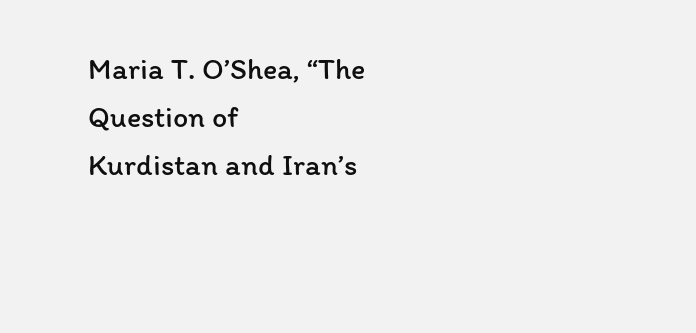Maria T. O’Shea, “The Question of Kurdistan and Iran’s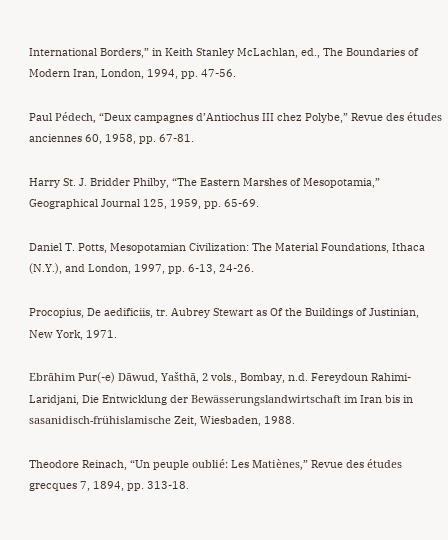International Borders,” in Keith Stanley McLachlan, ed., The Boundaries of Modern Iran, London, 1994, pp. 47-56.

Paul Pédech, “Deux campagnes d’Antiochus III chez Polybe,” Revue des études anciennes 60, 1958, pp. 67-81.

Harry St. J. Bridder Philby, “The Eastern Marshes of Mesopotamia,” Geographical Journal 125, 1959, pp. 65-69.

Daniel T. Potts, Mesopotamian Civilization: The Material Foundations, Ithaca (N.Y.), and London, 1997, pp. 6-13, 24-26.

Procopius, De aedificiis, tr. Aubrey Stewart as Of the Buildings of Justinian, New York, 1971.

Ebrāhim Pur(-e) Dāwud, Yašthā, 2 vols., Bombay, n.d. Fereydoun Rahimi-Laridjani, Die Entwicklung der Bewässerungslandwirtschaft im Iran bis in sasanidisch-frühislamische Zeit, Wiesbaden, 1988.

Theodore Reinach, “Un peuple oublié: Les Matiènes,” Revue des études grecques 7, 1894, pp. 313-18.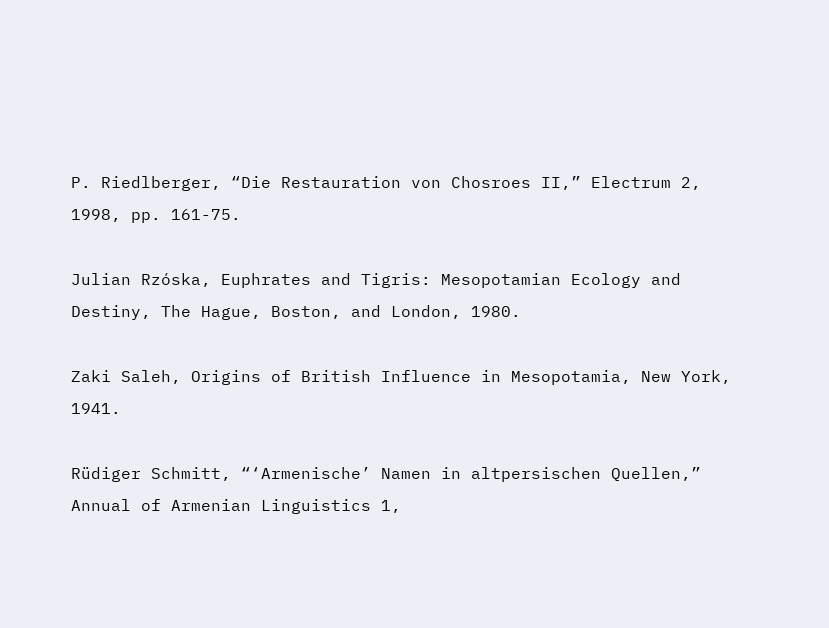P. Riedlberger, “Die Restauration von Chosroes II,” Electrum 2, 1998, pp. 161-75.

Julian Rzóska, Euphrates and Tigris: Mesopotamian Ecology and Destiny, The Hague, Boston, and London, 1980.

Zaki Saleh, Origins of British Influence in Mesopotamia, New York, 1941.

Rüdiger Schmitt, “‘Armenische’ Namen in altpersischen Quellen,” Annual of Armenian Linguistics 1,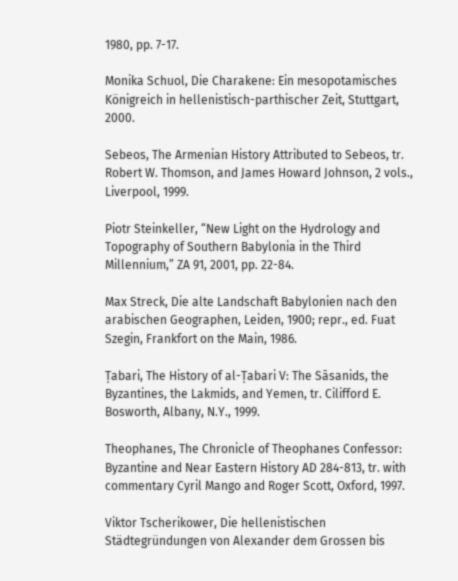1980, pp. 7-17.

Monika Schuol, Die Charakene: Ein mesopotamisches Königreich in hellenistisch-parthischer Zeit, Stuttgart, 2000.

Sebeos, The Armenian History Attributed to Sebeos, tr. Robert W. Thomson, and James Howard Johnson, 2 vols., Liverpool, 1999.

Piotr Steinkeller, “New Light on the Hydrology and Topography of Southern Babylonia in the Third Millennium,” ZA 91, 2001, pp. 22-84.

Max Streck, Die alte Landschaft Babylonien nach den arabischen Geographen, Leiden, 1900; repr., ed. Fuat Szegin, Frankfort on the Main, 1986.

Ṭabari, The History of al-Ṭabari V: The Sāsanids, the Byzantines, the Lakmids, and Yemen, tr. Cilifford E. Bosworth, Albany, N.Y., 1999.

Theophanes, The Chronicle of Theophanes Confessor: Byzantine and Near Eastern History AD 284-813, tr. with commentary Cyril Mango and Roger Scott, Oxford, 1997.

Viktor Tscherikower, Die hellenistischen Städtegründungen von Alexander dem Grossen bis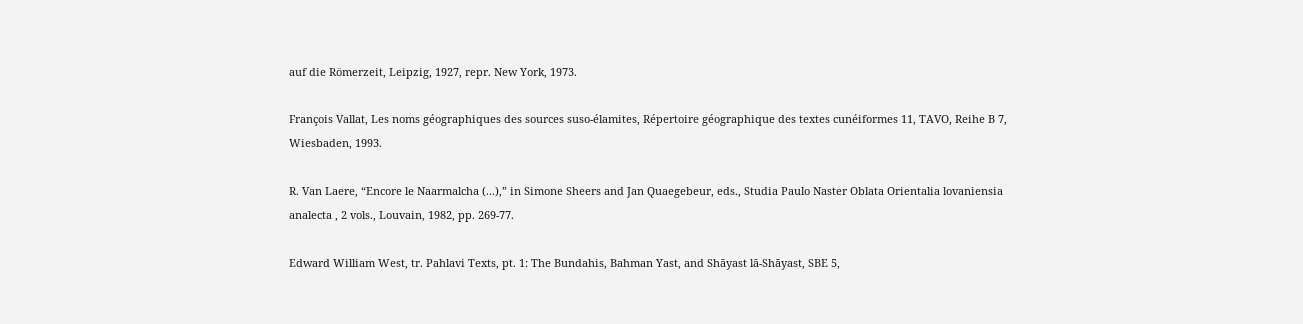auf die Römerzeit, Leipzig, 1927, repr. New York, 1973.

François Vallat, Les noms géographiques des sources suso-élamites, Répertoire géographique des textes cunéiformes 11, TAVO, Reihe B 7, Wiesbaden, 1993.

R. Van Laere, “Encore le Naarmalcha (...),” in Simone Sheers and Jan Quaegebeur, eds., Studia Paulo Naster Oblata Orientalia lovaniensia analecta , 2 vols., Louvain, 1982, pp. 269-77.

Edward William West, tr. Pahlavi Texts, pt. 1: The Bundahis, Bahman Yast, and Shāyast lā-Shāyast, SBE 5,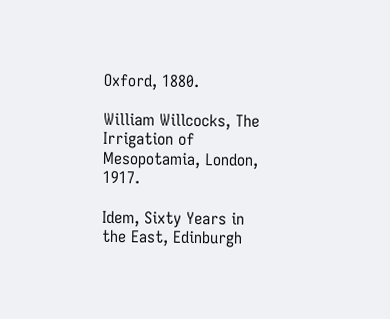Oxford, 1880.

William Willcocks, The Irrigation of Mesopotamia, London, 1917.

Idem, Sixty Years in the East, Edinburgh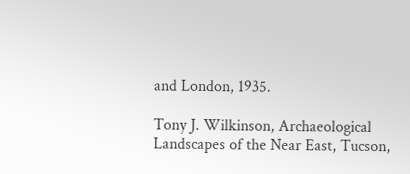and London, 1935.

Tony J. Wilkinson, Archaeological Landscapes of the Near East, Tucson,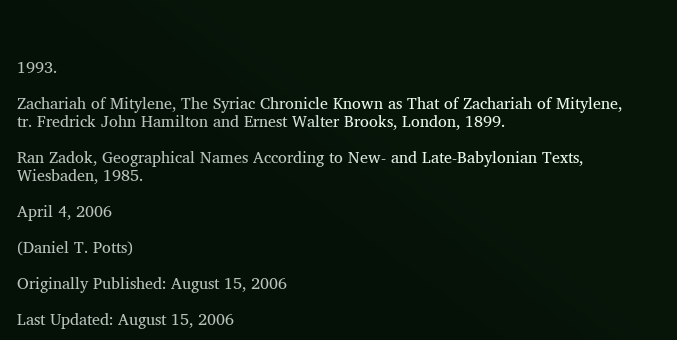1993.

Zachariah of Mitylene, The Syriac Chronicle Known as That of Zachariah of Mitylene, tr. Fredrick John Hamilton and Ernest Walter Brooks, London, 1899.

Ran Zadok, Geographical Names According to New- and Late-Babylonian Texts, Wiesbaden, 1985.

April 4, 2006

(Daniel T. Potts)

Originally Published: August 15, 2006

Last Updated: August 15, 2006